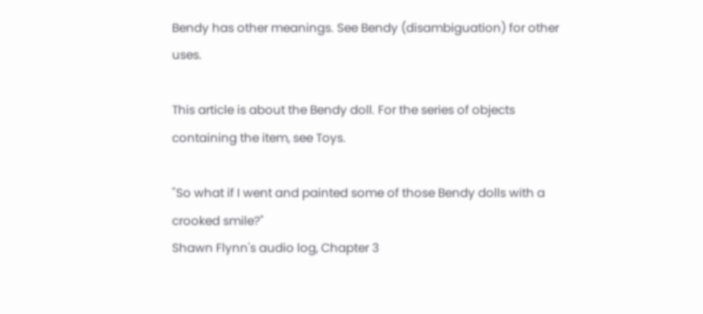Bendy has other meanings. See Bendy (disambiguation) for other uses.

This article is about the Bendy doll. For the series of objects containing the item, see Toys.

"So what if I went and painted some of those Bendy dolls with a crooked smile?"
Shawn Flynn's audio log, Chapter 3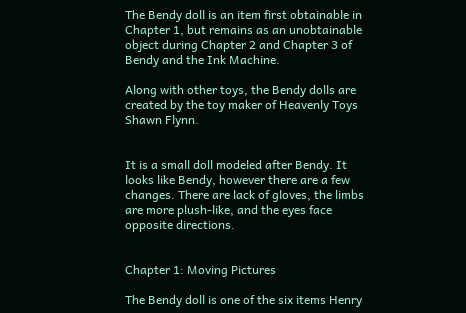The Bendy doll is an item first obtainable in Chapter 1, but remains as an unobtainable object during Chapter 2 and Chapter 3 of Bendy and the Ink Machine.

Along with other toys, the Bendy dolls are created by the toy maker of Heavenly Toys Shawn Flynn.


It is a small doll modeled after Bendy. It looks like Bendy, however there are a few changes. There are lack of gloves, the limbs are more plush-like, and the eyes face opposite directions.


Chapter 1: Moving Pictures

The Bendy doll is one of the six items Henry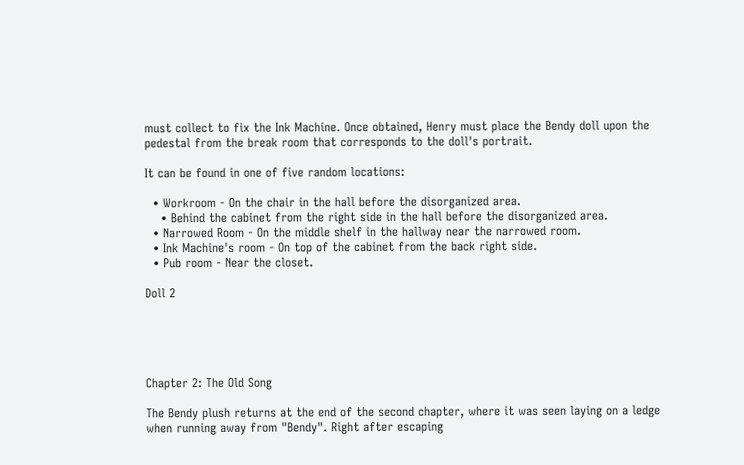must collect to fix the Ink Machine. Once obtained, Henry must place the Bendy doll upon the pedestal from the break room that corresponds to the doll's portrait.

It can be found in one of five random locations:

  • Workroom - On the chair in the hall before the disorganized area.
    • Behind the cabinet from the right side in the hall before the disorganized area.
  • Narrowed Room - On the middle shelf in the hallway near the narrowed room.
  • Ink Machine's room - On top of the cabinet from the back right side.
  • Pub room - Near the closet.

Doll 2





Chapter 2: The Old Song

The Bendy plush returns at the end of the second chapter, where it was seen laying on a ledge when running away from "Bendy". Right after escaping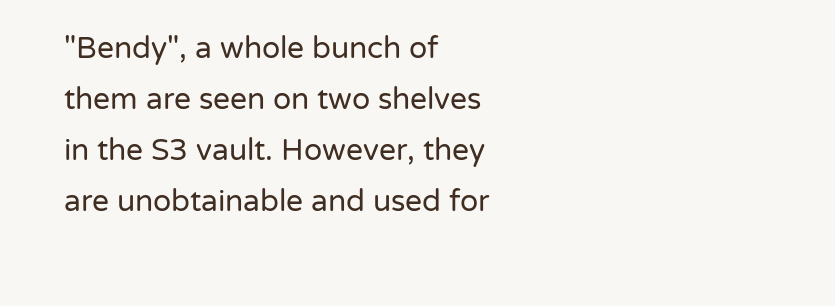"Bendy", a whole bunch of them are seen on two shelves in the S3 vault. However, they are unobtainable and used for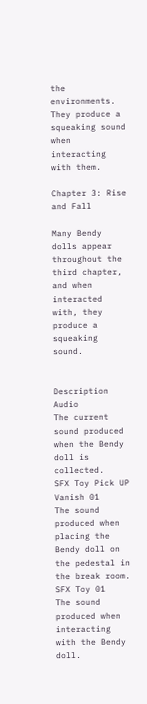the environments. They produce a squeaking sound when interacting with them.

Chapter 3: Rise and Fall

Many Bendy dolls appear throughout the third chapter, and when interacted with, they produce a squeaking sound.


Description Audio
The current sound produced when the Bendy doll is collected.
SFX Toy Pick UP Vanish 01
The sound produced when placing the Bendy doll on the pedestal in the break room.
SFX Toy 01
The sound produced when interacting with the Bendy doll.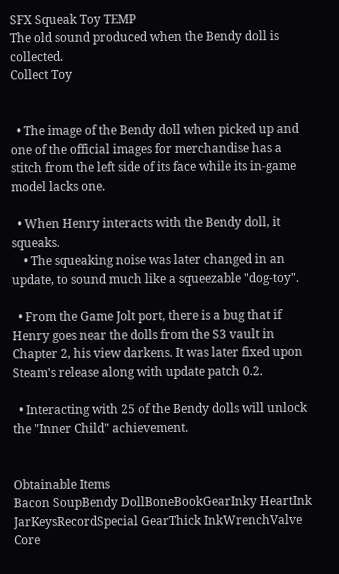SFX Squeak Toy TEMP
The old sound produced when the Bendy doll is collected.
Collect Toy


  • The image of the Bendy doll when picked up and one of the official images for merchandise has a stitch from the left side of its face while its in-game model lacks one.

  • When Henry interacts with the Bendy doll, it squeaks.
    • The squeaking noise was later changed in an update, to sound much like a squeezable "dog-toy".

  • From the Game Jolt port, there is a bug that if Henry goes near the dolls from the S3 vault in Chapter 2, his view darkens. It was later fixed upon Steam's release along with update patch 0.2.

  • Interacting with 25 of the Bendy dolls will unlock the "Inner Child" achievement.


Obtainable Items
Bacon SoupBendy DollBoneBookGearInky HeartInk JarKeysRecordSpecial GearThick InkWrenchValve Core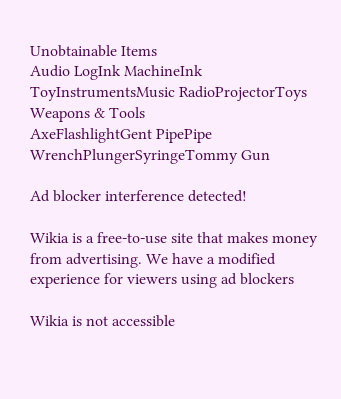Unobtainable Items
Audio LogInk MachineInk ToyInstrumentsMusic RadioProjectorToys
Weapons & Tools
AxeFlashlightGent PipePipe WrenchPlungerSyringeTommy Gun

Ad blocker interference detected!

Wikia is a free-to-use site that makes money from advertising. We have a modified experience for viewers using ad blockers

Wikia is not accessible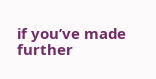if you’ve made further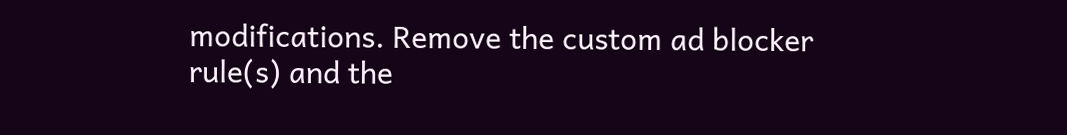modifications. Remove the custom ad blocker rule(s) and the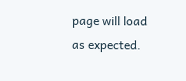page will load as expected.